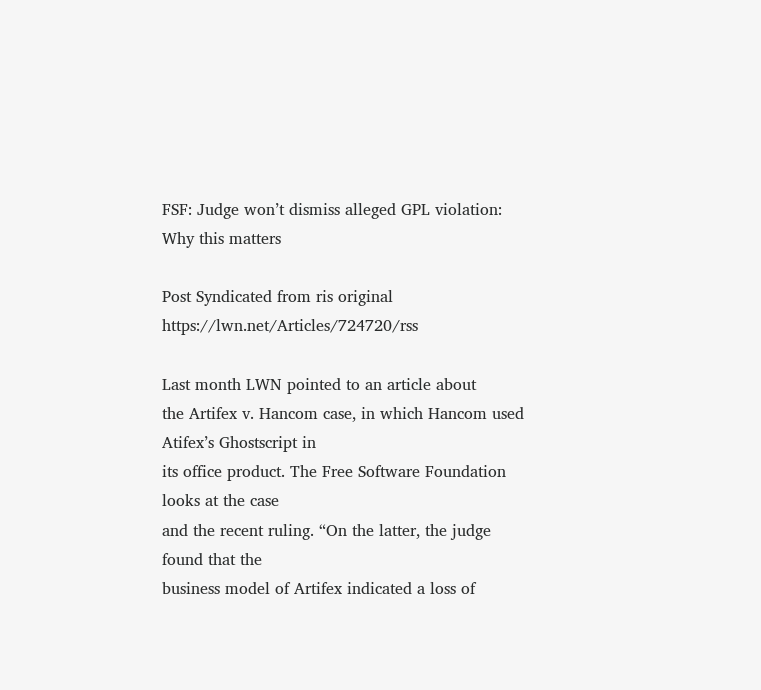FSF: Judge won’t dismiss alleged GPL violation: Why this matters

Post Syndicated from ris original https://lwn.net/Articles/724720/rss

Last month LWN pointed to an article about
the Artifex v. Hancom case, in which Hancom used Atifex’s Ghostscript in
its office product. The Free Software Foundation looks at the case
and the recent ruling. “On the latter, the judge found that the
business model of Artifex indicated a loss of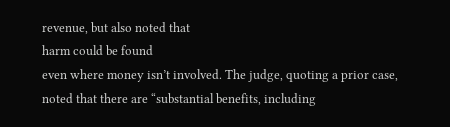revenue, but also noted that
harm could be found
even where money isn’t involved. The judge, quoting a prior case,
noted that there are “substantial benefits, including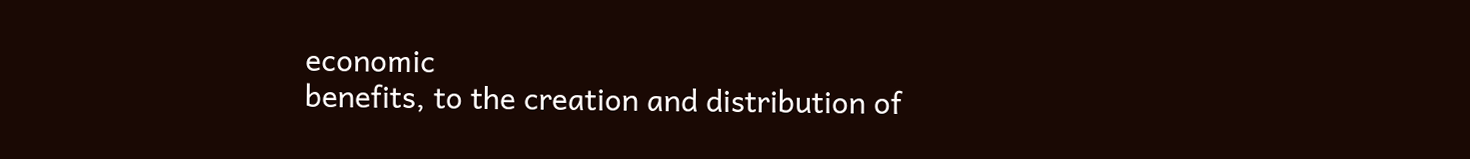economic
benefits, to the creation and distribution of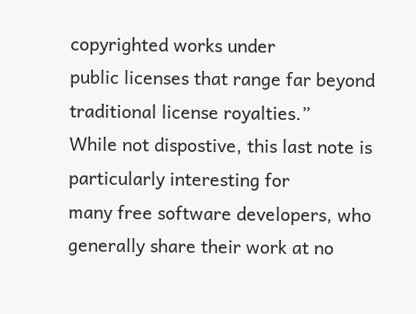copyrighted works under
public licenses that range far beyond traditional license royalties.”
While not dispostive, this last note is particularly interesting for
many free software developers, who generally share their work at no